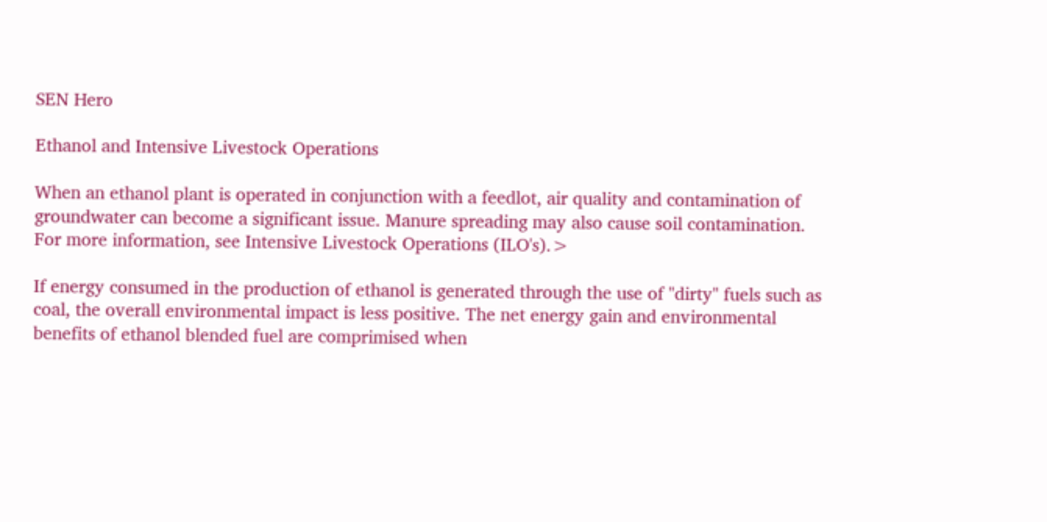SEN Hero

Ethanol and Intensive Livestock Operations

When an ethanol plant is operated in conjunction with a feedlot, air quality and contamination of groundwater can become a significant issue. Manure spreading may also cause soil contamination. For more information, see Intensive Livestock Operations (ILO's).>

If energy consumed in the production of ethanol is generated through the use of "dirty" fuels such as coal, the overall environmental impact is less positive. The net energy gain and environmental benefits of ethanol blended fuel are comprimised when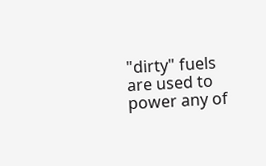"dirty" fuels are used to power any of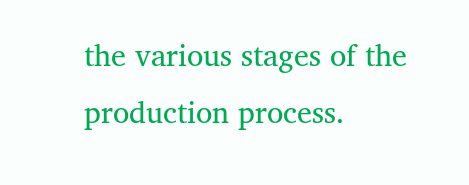the various stages of the production process.